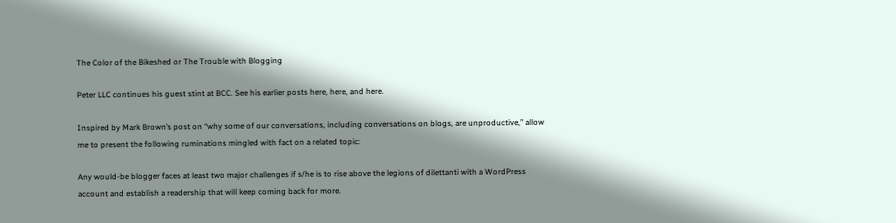The Color of the Bikeshed or The Trouble with Blogging

Peter LLC continues his guest stint at BCC. See his earlier posts here, here, and here.

Inspired by Mark Brown’s post on “why some of our conversations, including conversations on blogs, are unproductive,” allow me to present the following ruminations mingled with fact on a related topic:

Any would-be blogger faces at least two major challenges if s/he is to rise above the legions of dilettanti with a WordPress account and establish a readership that will keep coming back for more.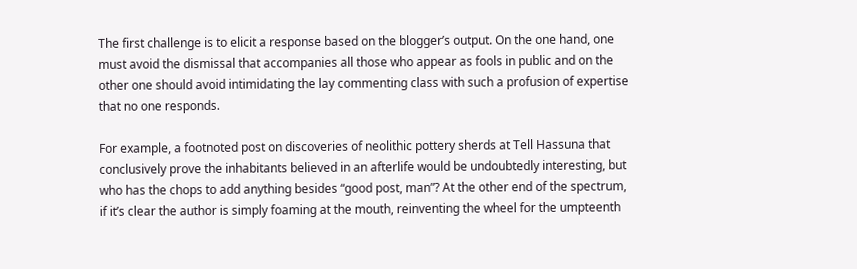The first challenge is to elicit a response based on the blogger’s output. On the one hand, one must avoid the dismissal that accompanies all those who appear as fools in public and on the other one should avoid intimidating the lay commenting class with such a profusion of expertise that no one responds.

For example, a footnoted post on discoveries of neolithic pottery sherds at Tell Hassuna that conclusively prove the inhabitants believed in an afterlife would be undoubtedly interesting, but who has the chops to add anything besides “good post, man”? At the other end of the spectrum, if it’s clear the author is simply foaming at the mouth, reinventing the wheel for the umpteenth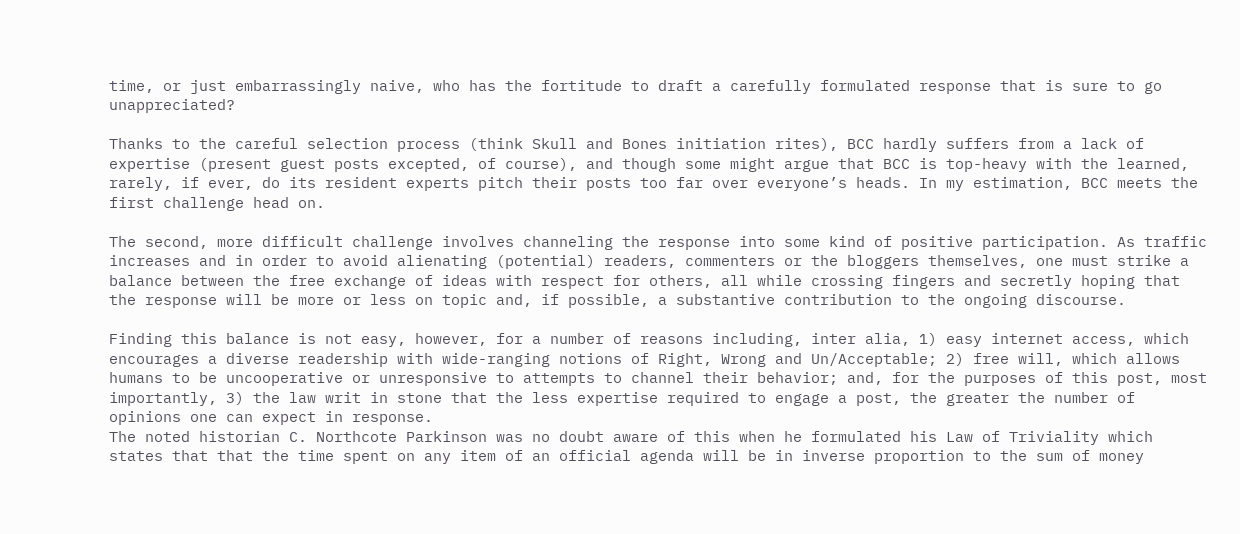time, or just embarrassingly naive, who has the fortitude to draft a carefully formulated response that is sure to go unappreciated?

Thanks to the careful selection process (think Skull and Bones initiation rites), BCC hardly suffers from a lack of expertise (present guest posts excepted, of course), and though some might argue that BCC is top-heavy with the learned, rarely, if ever, do its resident experts pitch their posts too far over everyone’s heads. In my estimation, BCC meets the first challenge head on.

The second, more difficult challenge involves channeling the response into some kind of positive participation. As traffic increases and in order to avoid alienating (potential) readers, commenters or the bloggers themselves, one must strike a balance between the free exchange of ideas with respect for others, all while crossing fingers and secretly hoping that the response will be more or less on topic and, if possible, a substantive contribution to the ongoing discourse.

Finding this balance is not easy, however, for a number of reasons including, inter alia, 1) easy internet access, which encourages a diverse readership with wide-ranging notions of Right, Wrong and Un/Acceptable; 2) free will, which allows humans to be uncooperative or unresponsive to attempts to channel their behavior; and, for the purposes of this post, most importantly, 3) the law writ in stone that the less expertise required to engage a post, the greater the number of opinions one can expect in response.
The noted historian C. Northcote Parkinson was no doubt aware of this when he formulated his Law of Triviality which states that that the time spent on any item of an official agenda will be in inverse proportion to the sum of money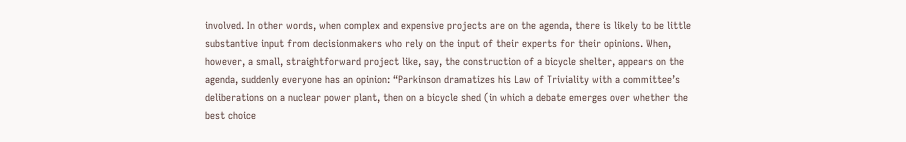involved. In other words, when complex and expensive projects are on the agenda, there is likely to be little substantive input from decisionmakers who rely on the input of their experts for their opinions. When, however, a small, straightforward project like, say, the construction of a bicycle shelter, appears on the agenda, suddenly everyone has an opinion: “Parkinson dramatizes his Law of Triviality with a committee’s deliberations on a nuclear power plant, then on a bicycle shed (in which a debate emerges over whether the best choice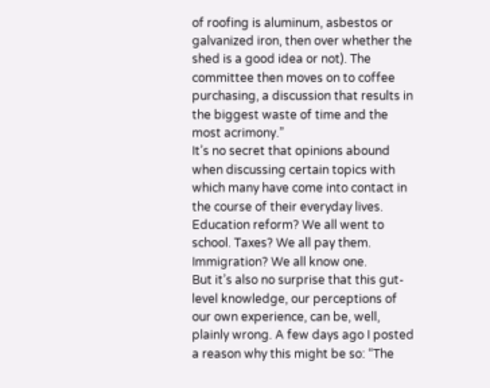of roofing is aluminum, asbestos or galvanized iron, then over whether the shed is a good idea or not). The committee then moves on to coffee purchasing, a discussion that results in the biggest waste of time and the most acrimony.”
It’s no secret that opinions abound when discussing certain topics with which many have come into contact in the course of their everyday lives. Education reform? We all went to school. Taxes? We all pay them. Immigration? We all know one.
But it’s also no surprise that this gut-level knowledge, our perceptions of our own experience, can be, well, plainly wrong. A few days ago I posted a reason why this might be so: “The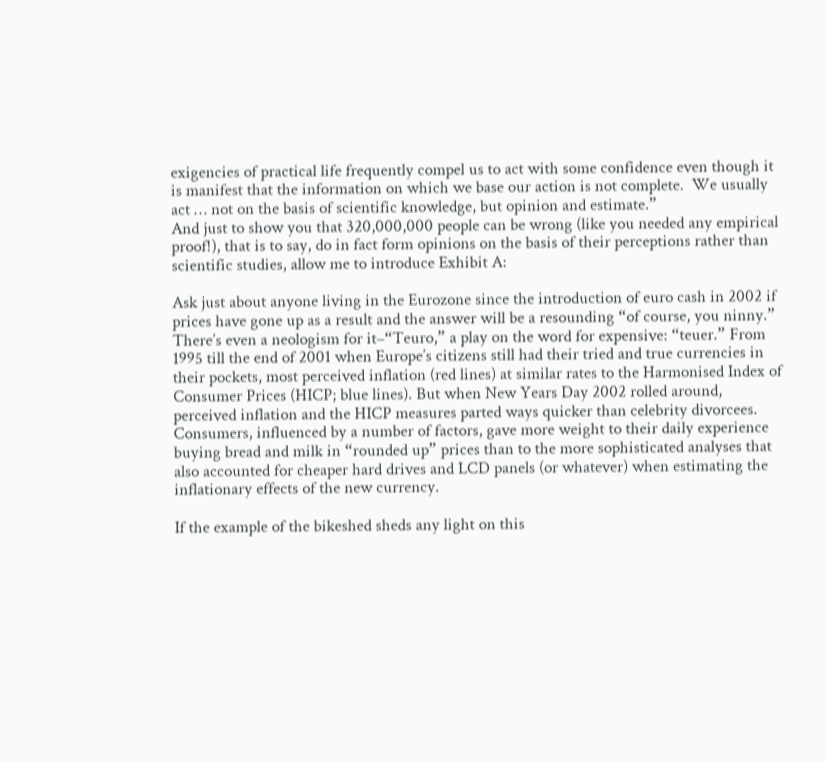exigencies of practical life frequently compel us to act with some confidence even though it is manifest that the information on which we base our action is not complete.  We usually act … not on the basis of scientific knowledge, but opinion and estimate.”
And just to show you that 320,000,000 people can be wrong (like you needed any empirical proof!), that is to say, do in fact form opinions on the basis of their perceptions rather than scientific studies, allow me to introduce Exhibit A:

Ask just about anyone living in the Eurozone since the introduction of euro cash in 2002 if prices have gone up as a result and the answer will be a resounding “of course, you ninny.” There’s even a neologism for it–“Teuro,” a play on the word for expensive: “teuer.” From 1995 till the end of 2001 when Europe’s citizens still had their tried and true currencies in their pockets, most perceived inflation (red lines) at similar rates to the Harmonised Index of Consumer Prices (HICP; blue lines). But when New Years Day 2002 rolled around, perceived inflation and the HICP measures parted ways quicker than celebrity divorcees. Consumers, influenced by a number of factors, gave more weight to their daily experience buying bread and milk in “rounded up” prices than to the more sophisticated analyses that also accounted for cheaper hard drives and LCD panels (or whatever) when estimating the inflationary effects of the new currency.

If the example of the bikeshed sheds any light on this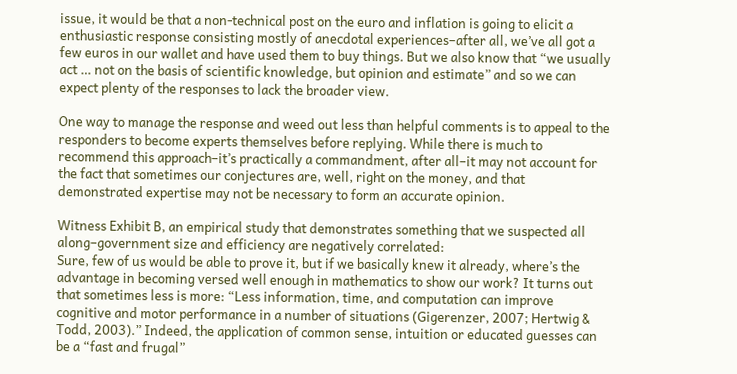issue, it would be that a non-technical post on the euro and inflation is going to elicit a enthusiastic response consisting mostly of anecdotal experiences–after all, we’ve all got a few euros in our wallet and have used them to buy things. But we also know that “we usually act … not on the basis of scientific knowledge, but opinion and estimate” and so we can expect plenty of the responses to lack the broader view.

One way to manage the response and weed out less than helpful comments is to appeal to the responders to become experts themselves before replying. While there is much to recommend this approach–it’s practically a commandment, after all–it may not account for the fact that sometimes our conjectures are, well, right on the money, and that demonstrated expertise may not be necessary to form an accurate opinion.

Witness Exhibit B, an empirical study that demonstrates something that we suspected all along–government size and efficiency are negatively correlated:
Sure, few of us would be able to prove it, but if we basically knew it already, where’s the advantage in becoming versed well enough in mathematics to show our work? It turns out that sometimes less is more: “Less information, time, and computation can improve cognitive and motor performance in a number of situations (Gigerenzer, 2007; Hertwig & Todd, 2003).” Indeed, the application of common sense, intuition or educated guesses can be a “fast and frugal”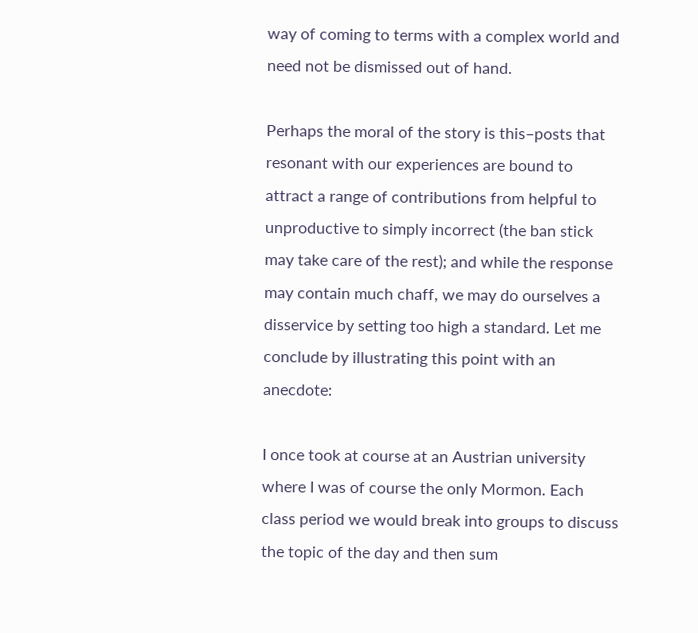way of coming to terms with a complex world and need not be dismissed out of hand.

Perhaps the moral of the story is this–posts that resonant with our experiences are bound to attract a range of contributions from helpful to unproductive to simply incorrect (the ban stick may take care of the rest); and while the response may contain much chaff, we may do ourselves a disservice by setting too high a standard. Let me conclude by illustrating this point with an anecdote:

I once took at course at an Austrian university where I was of course the only Mormon. Each class period we would break into groups to discuss the topic of the day and then sum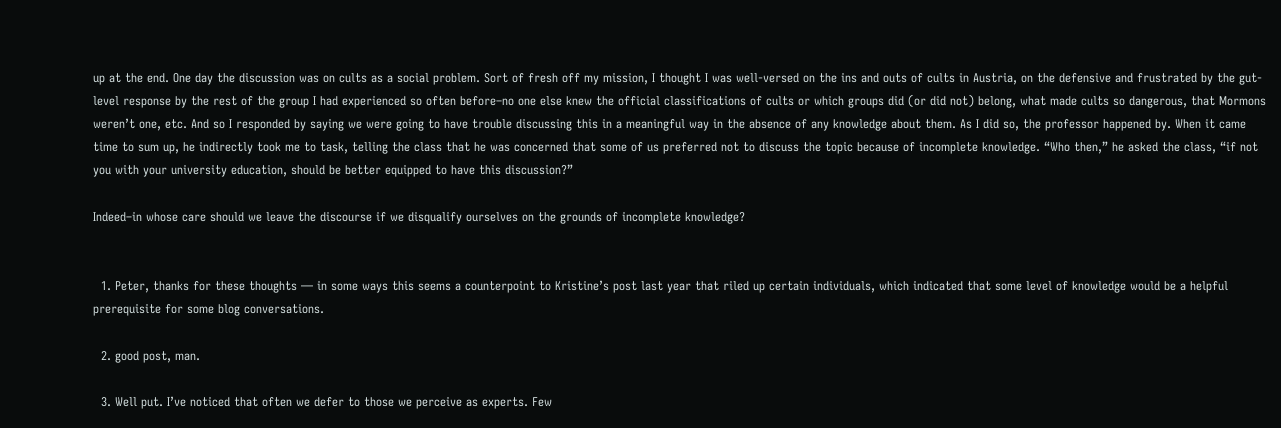up at the end. One day the discussion was on cults as a social problem. Sort of fresh off my mission, I thought I was well-versed on the ins and outs of cults in Austria, on the defensive and frustrated by the gut-level response by the rest of the group I had experienced so often before–no one else knew the official classifications of cults or which groups did (or did not) belong, what made cults so dangerous, that Mormons weren’t one, etc. And so I responded by saying we were going to have trouble discussing this in a meaningful way in the absence of any knowledge about them. As I did so, the professor happened by. When it came time to sum up, he indirectly took me to task, telling the class that he was concerned that some of us preferred not to discuss the topic because of incomplete knowledge. “Who then,” he asked the class, “if not you with your university education, should be better equipped to have this discussion?”

Indeed–in whose care should we leave the discourse if we disqualify ourselves on the grounds of incomplete knowledge?


  1. Peter, thanks for these thoughts — in some ways this seems a counterpoint to Kristine’s post last year that riled up certain individuals, which indicated that some level of knowledge would be a helpful prerequisite for some blog conversations.

  2. good post, man.

  3. Well put. I’ve noticed that often we defer to those we perceive as experts. Few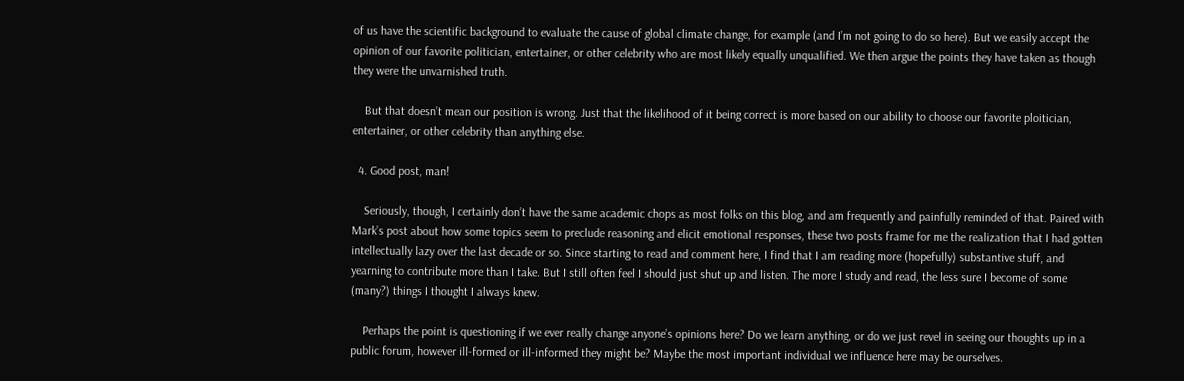of us have the scientific background to evaluate the cause of global climate change, for example (and I’m not going to do so here). But we easily accept the opinion of our favorite politician, entertainer, or other celebrity who are most likely equally unqualified. We then argue the points they have taken as though they were the unvarnished truth.

    But that doesn’t mean our position is wrong. Just that the likelihood of it being correct is more based on our ability to choose our favorite ploitician, entertainer, or other celebrity than anything else.

  4. Good post, man!

    Seriously, though, I certainly don’t have the same academic chops as most folks on this blog, and am frequently and painfully reminded of that. Paired with Mark’s post about how some topics seem to preclude reasoning and elicit emotional responses, these two posts frame for me the realization that I had gotten intellectually lazy over the last decade or so. Since starting to read and comment here, I find that I am reading more (hopefully) substantive stuff, and yearning to contribute more than I take. But I still often feel I should just shut up and listen. The more I study and read, the less sure I become of some (many?) things I thought I always knew.

    Perhaps the point is questioning if we ever really change anyone’s opinions here? Do we learn anything, or do we just revel in seeing our thoughts up in a public forum, however ill-formed or ill-informed they might be? Maybe the most important individual we influence here may be ourselves.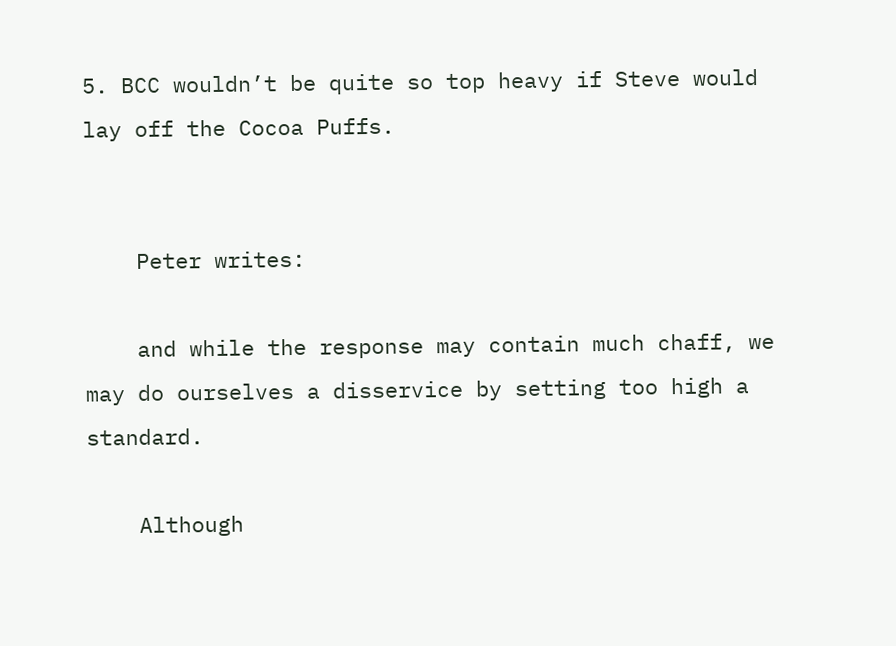5. BCC wouldn’t be quite so top heavy if Steve would lay off the Cocoa Puffs.


    Peter writes:

    and while the response may contain much chaff, we may do ourselves a disservice by setting too high a standard.

    Although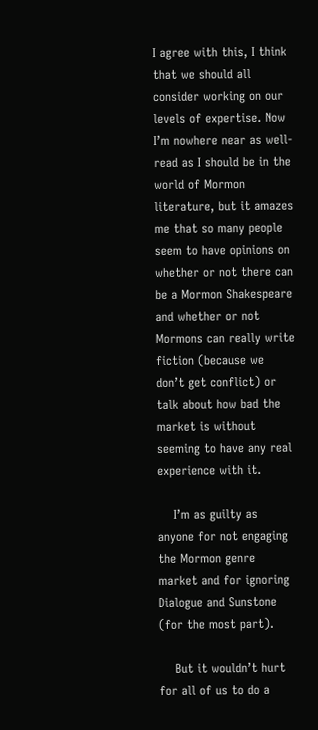I agree with this, I think that we should all consider working on our levels of expertise. Now I’m nowhere near as well-read as I should be in the world of Mormon literature, but it amazes me that so many people seem to have opinions on whether or not there can be a Mormon Shakespeare and whether or not Mormons can really write fiction (because we don’t get conflict) or talk about how bad the market is without seeming to have any real experience with it.

    I’m as guilty as anyone for not engaging the Mormon genre market and for ignoring Dialogue and Sunstone (for the most part).

    But it wouldn’t hurt for all of us to do a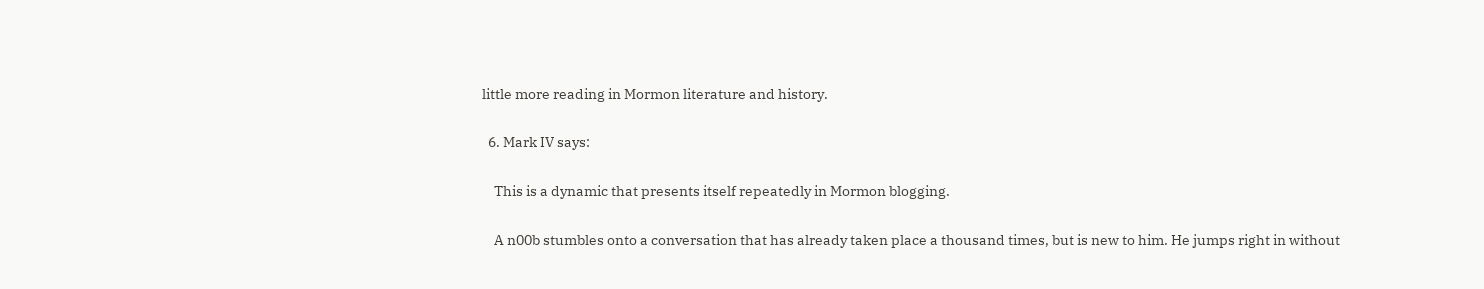little more reading in Mormon literature and history.

  6. Mark IV says:

    This is a dynamic that presents itself repeatedly in Mormon blogging.

    A n00b stumbles onto a conversation that has already taken place a thousand times, but is new to him. He jumps right in without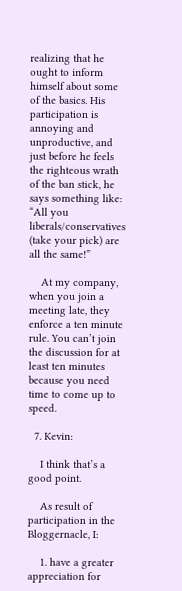realizing that he ought to inform himself about some of the basics. His participation is annoying and unproductive, and just before he feels the righteous wrath of the ban stick, he says something like: “All you liberals/conservatives (take your pick) are all the same!”

    At my company, when you join a meeting late, they enforce a ten minute rule. You can’t join the discussion for at least ten minutes because you need time to come up to speed.

  7. Kevin:

    I think that’s a good point.

    As result of participation in the Bloggernacle, I:

    1. have a greater appreciation for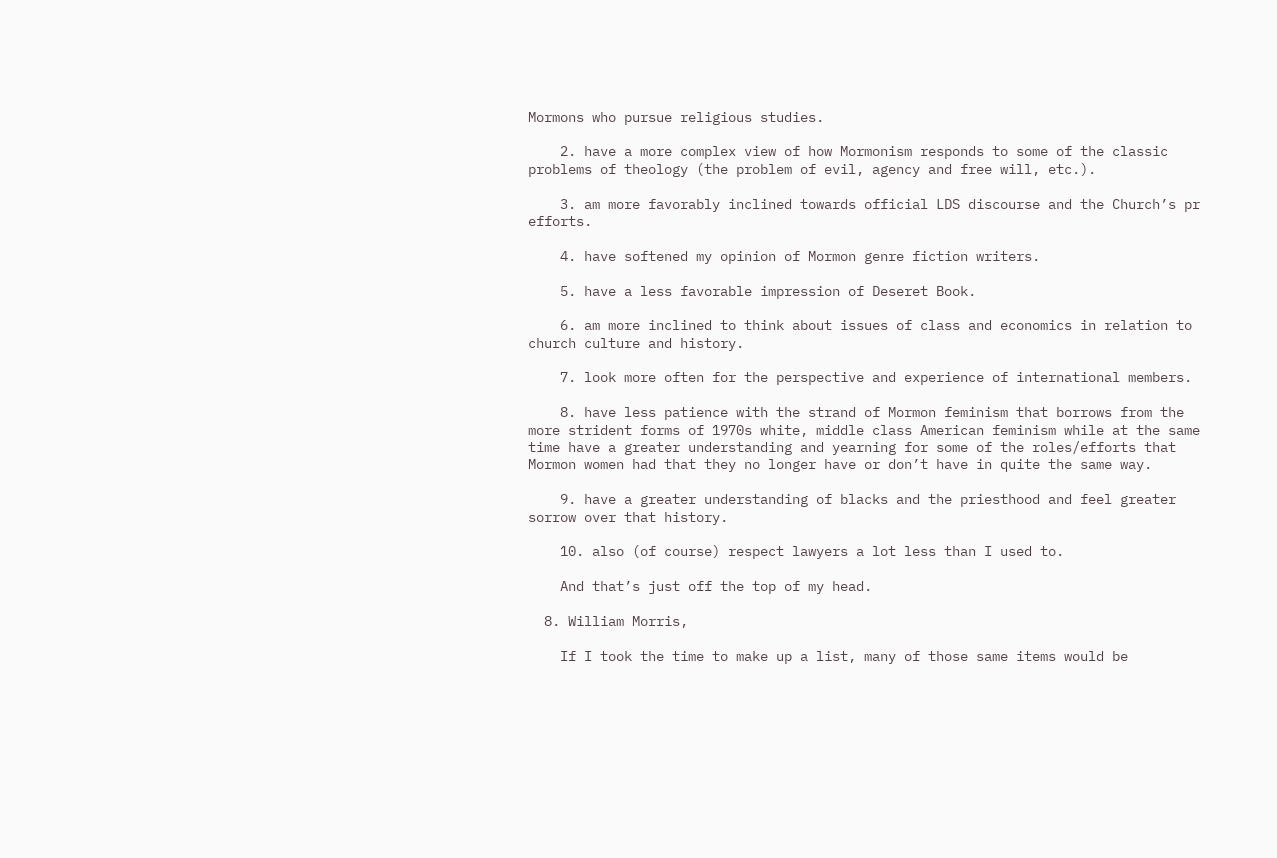Mormons who pursue religious studies.

    2. have a more complex view of how Mormonism responds to some of the classic problems of theology (the problem of evil, agency and free will, etc.).

    3. am more favorably inclined towards official LDS discourse and the Church’s pr efforts.

    4. have softened my opinion of Mormon genre fiction writers.

    5. have a less favorable impression of Deseret Book.

    6. am more inclined to think about issues of class and economics in relation to church culture and history.

    7. look more often for the perspective and experience of international members.

    8. have less patience with the strand of Mormon feminism that borrows from the more strident forms of 1970s white, middle class American feminism while at the same time have a greater understanding and yearning for some of the roles/efforts that Mormon women had that they no longer have or don’t have in quite the same way.

    9. have a greater understanding of blacks and the priesthood and feel greater sorrow over that history.

    10. also (of course) respect lawyers a lot less than I used to.

    And that’s just off the top of my head.

  8. William Morris,

    If I took the time to make up a list, many of those same items would be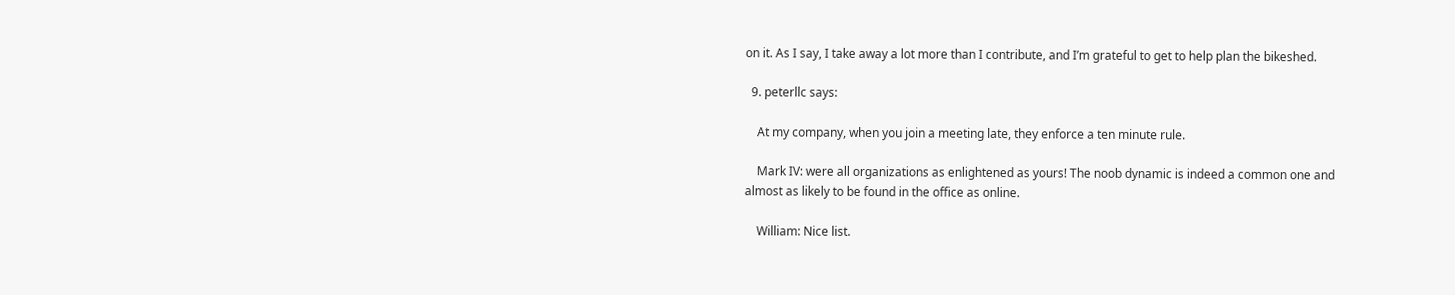on it. As I say, I take away a lot more than I contribute, and I’m grateful to get to help plan the bikeshed.

  9. peterllc says:

    At my company, when you join a meeting late, they enforce a ten minute rule.

    Mark IV: were all organizations as enlightened as yours! The noob dynamic is indeed a common one and almost as likely to be found in the office as online.

    William: Nice list.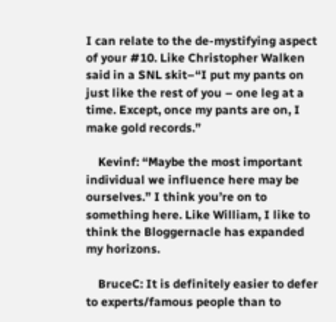I can relate to the de-mystifying aspect of your #10. Like Christopher Walken said in a SNL skit–“I put my pants on just like the rest of you – one leg at a time. Except, once my pants are on, I make gold records.”

    Kevinf: “Maybe the most important individual we influence here may be ourselves.” I think you’re on to something here. Like William, I like to think the Bloggernacle has expanded my horizons.

    BruceC: It is definitely easier to defer to experts/famous people than to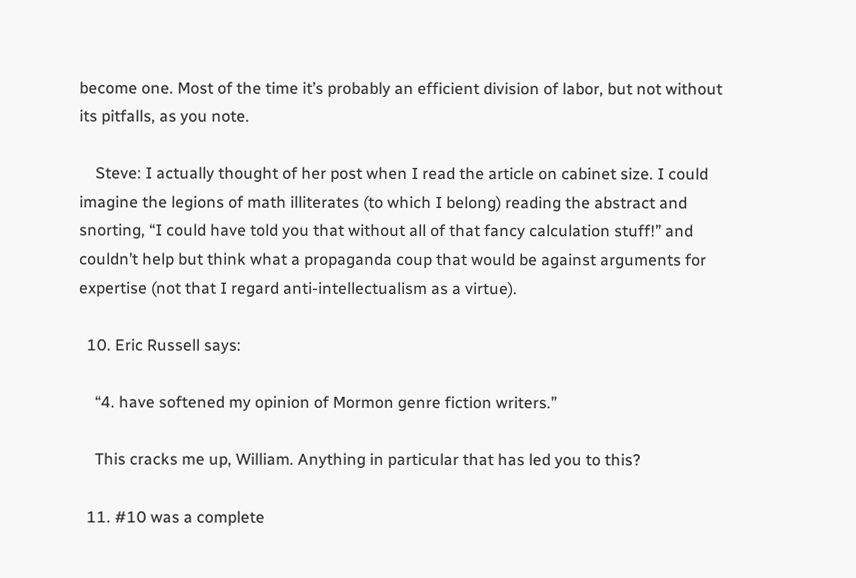become one. Most of the time it’s probably an efficient division of labor, but not without its pitfalls, as you note.

    Steve: I actually thought of her post when I read the article on cabinet size. I could imagine the legions of math illiterates (to which I belong) reading the abstract and snorting, “I could have told you that without all of that fancy calculation stuff!” and couldn’t help but think what a propaganda coup that would be against arguments for expertise (not that I regard anti-intellectualism as a virtue).

  10. Eric Russell says:

    “4. have softened my opinion of Mormon genre fiction writers.”

    This cracks me up, William. Anything in particular that has led you to this?

  11. #10 was a complete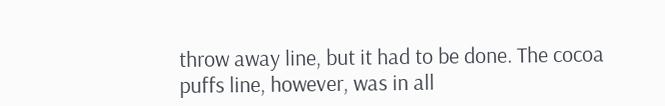throw away line, but it had to be done. The cocoa puffs line, however, was in all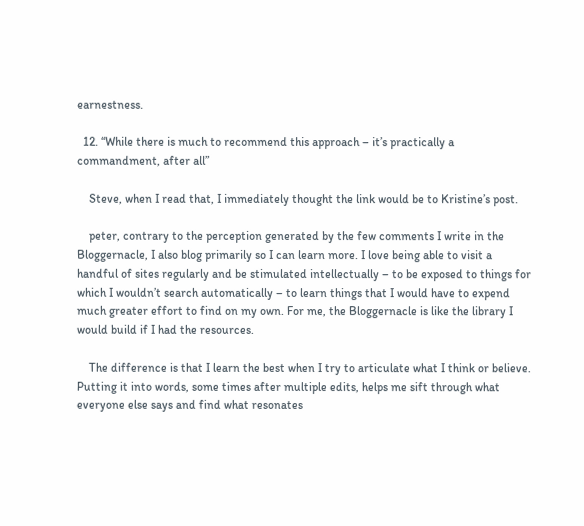earnestness.

  12. “While there is much to recommend this approach – it’s practically a commandment, after all”

    Steve, when I read that, I immediately thought the link would be to Kristine’s post.

    peter, contrary to the perception generated by the few comments I write in the Bloggernacle, I also blog primarily so I can learn more. I love being able to visit a handful of sites regularly and be stimulated intellectually – to be exposed to things for which I wouldn’t search automatically – to learn things that I would have to expend much greater effort to find on my own. For me, the Bloggernacle is like the library I would build if I had the resources.

    The difference is that I learn the best when I try to articulate what I think or believe. Putting it into words, some times after multiple edits, helps me sift through what everyone else says and find what resonates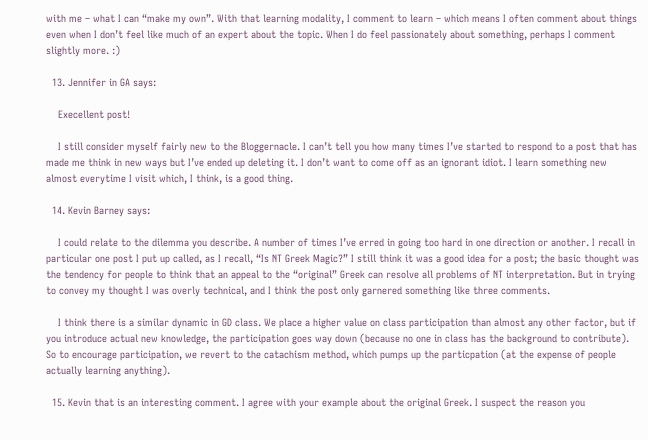with me – what I can “make my own”. With that learning modality, I comment to learn – which means I often comment about things even when I don’t feel like much of an expert about the topic. When I do feel passionately about something, perhaps I comment slightly more. :)

  13. Jennifer in GA says:

    Execellent post!

    I still consider myself fairly new to the Bloggernacle. I can’t tell you how many times I’ve started to respond to a post that has made me think in new ways but I’ve ended up deleting it. I don’t want to come off as an ignorant idiot. I learn something new almost everytime I visit which, I think, is a good thing.

  14. Kevin Barney says:

    I could relate to the dilemma you describe. A number of times I’ve erred in going too hard in one direction or another. I recall in particular one post I put up called, as I recall, “Is NT Greek Magic?” I still think it was a good idea for a post; the basic thought was the tendency for people to think that an appeal to the “original” Greek can resolve all problems of NT interpretation. But in trying to convey my thought I was overly technical, and I think the post only garnered something like three comments.

    I think there is a similar dynamic in GD class. We place a higher value on class participation than almost any other factor, but if you introduce actual new knowledge, the participation goes way down (because no one in class has the background to contribute). So to encourage participation, we revert to the catachism method, which pumps up the particpation (at the expense of people actually learning anything).

  15. Kevin that is an interesting comment. I agree with your example about the original Greek. I suspect the reason you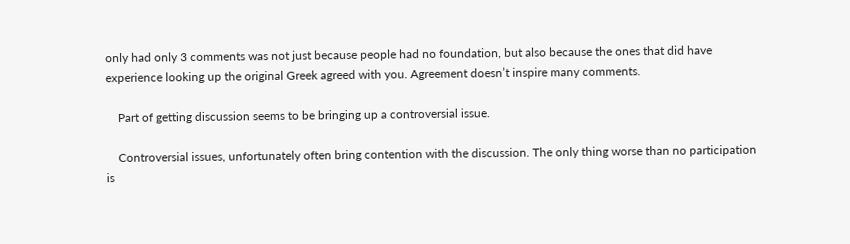only had only 3 comments was not just because people had no foundation, but also because the ones that did have experience looking up the original Greek agreed with you. Agreement doesn’t inspire many comments.

    Part of getting discussion seems to be bringing up a controversial issue.

    Controversial issues, unfortunately often bring contention with the discussion. The only thing worse than no participation is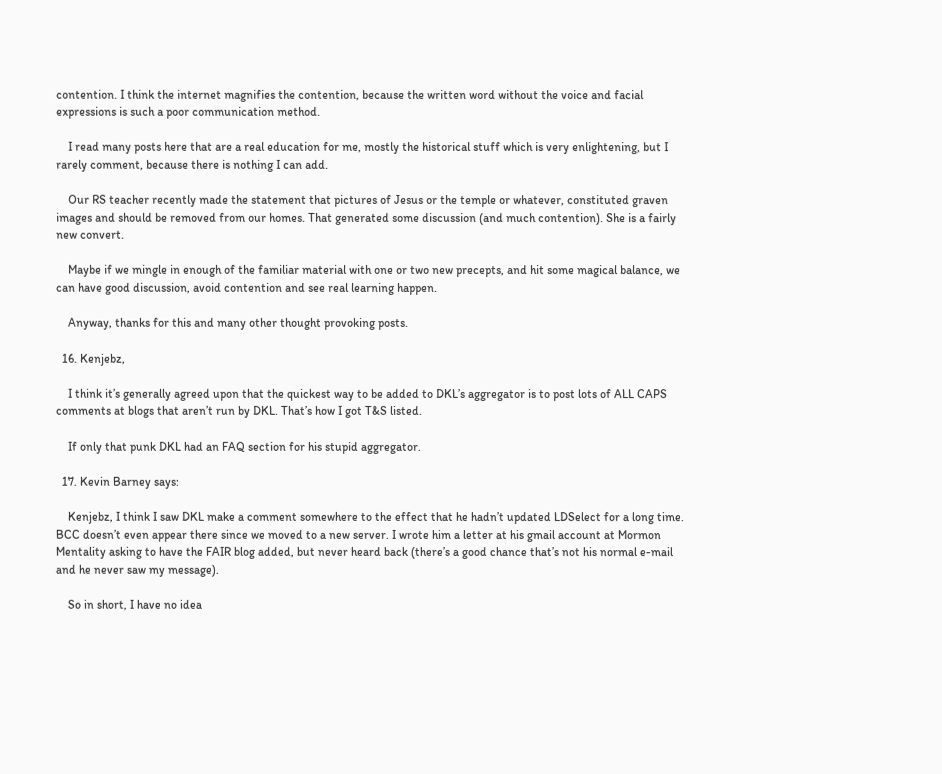contention. I think the internet magnifies the contention, because the written word without the voice and facial expressions is such a poor communication method.

    I read many posts here that are a real education for me, mostly the historical stuff which is very enlightening, but I rarely comment, because there is nothing I can add.

    Our RS teacher recently made the statement that pictures of Jesus or the temple or whatever, constituted graven images and should be removed from our homes. That generated some discussion (and much contention). She is a fairly new convert.

    Maybe if we mingle in enough of the familiar material with one or two new precepts, and hit some magical balance, we can have good discussion, avoid contention and see real learning happen.

    Anyway, thanks for this and many other thought provoking posts.

  16. Kenjebz,

    I think it’s generally agreed upon that the quickest way to be added to DKL’s aggregator is to post lots of ALL CAPS comments at blogs that aren’t run by DKL. That’s how I got T&S listed.

    If only that punk DKL had an FAQ section for his stupid aggregator.

  17. Kevin Barney says:

    Kenjebz, I think I saw DKL make a comment somewhere to the effect that he hadn’t updated LDSelect for a long time. BCC doesn’t even appear there since we moved to a new server. I wrote him a letter at his gmail account at Mormon Mentality asking to have the FAIR blog added, but never heard back (there’s a good chance that’s not his normal e-mail and he never saw my message).

    So in short, I have no idea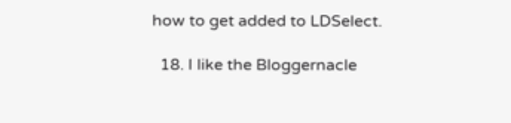how to get added to LDSelect.

  18. I like the Bloggernacle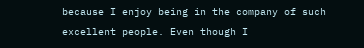because I enjoy being in the company of such excellent people. Even though I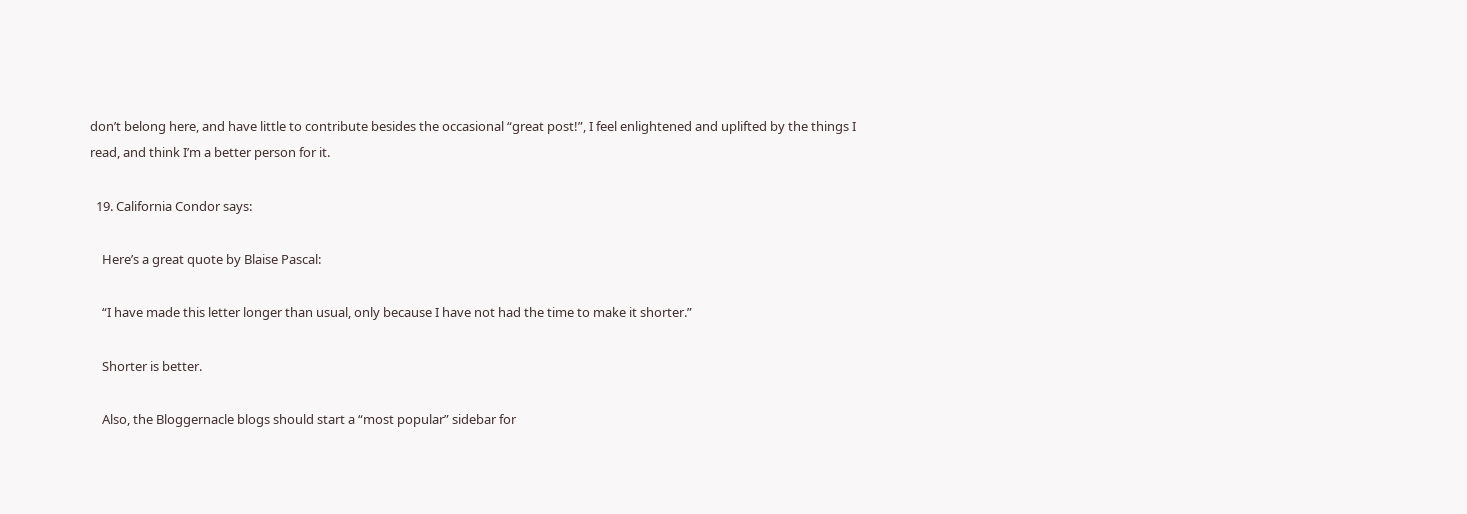don’t belong here, and have little to contribute besides the occasional “great post!”, I feel enlightened and uplifted by the things I read, and think I’m a better person for it.

  19. California Condor says:

    Here’s a great quote by Blaise Pascal:

    “I have made this letter longer than usual, only because I have not had the time to make it shorter.”

    Shorter is better.

    Also, the Bloggernacle blogs should start a “most popular” sidebar for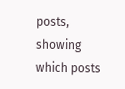posts, showing which posts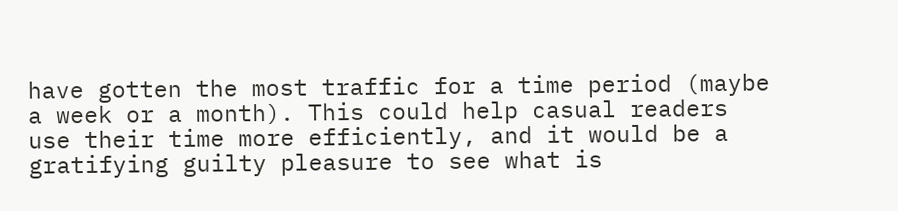have gotten the most traffic for a time period (maybe a week or a month). This could help casual readers use their time more efficiently, and it would be a gratifying guilty pleasure to see what is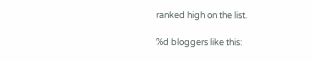ranked high on the list.

%d bloggers like this: